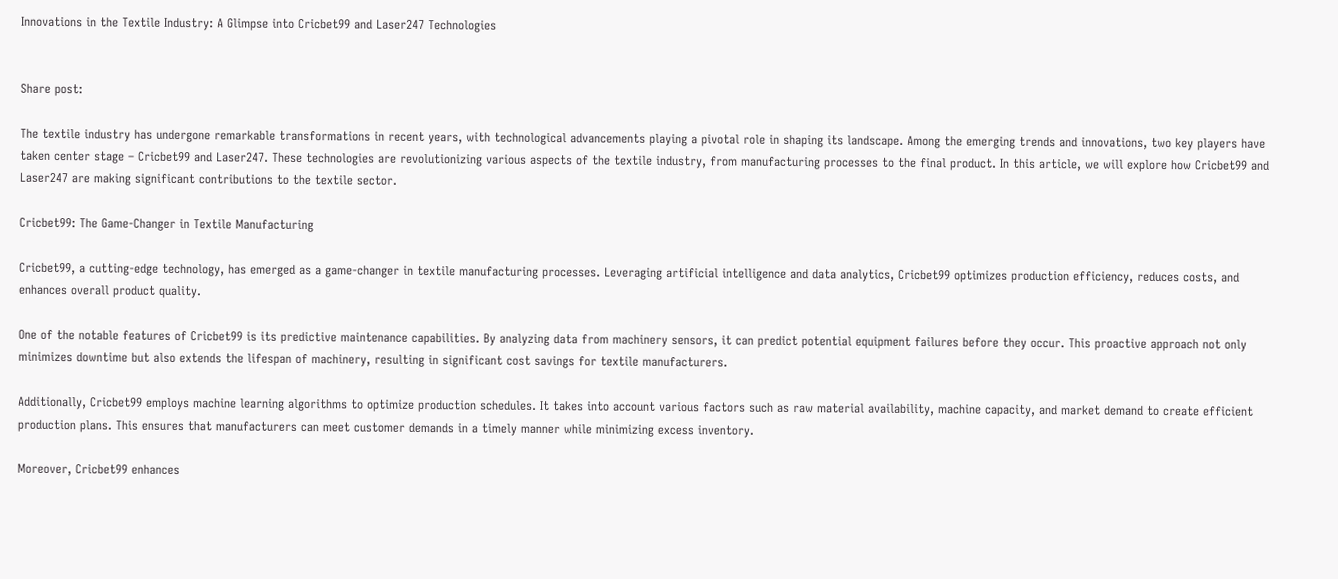Innovations in the Textile Industry: A Glimpse into Cricbet99 and Laser247 Technologies


Share post:

The textile industry has undergone remarkable transformations in recent years, with technological advancements playing a pivotal role in shaping its landscape. Among the emerging trends and innovations, two key players have taken center stage – Cricbet99 and Laser247. These technologies are revolutionizing various aspects of the textile industry, from manufacturing processes to the final product. In this article, we will explore how Cricbet99 and Laser247 are making significant contributions to the textile sector.

Cricbet99: The Game-Changer in Textile Manufacturing

Cricbet99, a cutting-edge technology, has emerged as a game-changer in textile manufacturing processes. Leveraging artificial intelligence and data analytics, Cricbet99 optimizes production efficiency, reduces costs, and enhances overall product quality.

One of the notable features of Cricbet99 is its predictive maintenance capabilities. By analyzing data from machinery sensors, it can predict potential equipment failures before they occur. This proactive approach not only minimizes downtime but also extends the lifespan of machinery, resulting in significant cost savings for textile manufacturers.

Additionally, Cricbet99 employs machine learning algorithms to optimize production schedules. It takes into account various factors such as raw material availability, machine capacity, and market demand to create efficient production plans. This ensures that manufacturers can meet customer demands in a timely manner while minimizing excess inventory.

Moreover, Cricbet99 enhances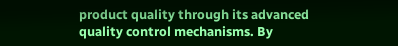product quality through its advanced quality control mechanisms. By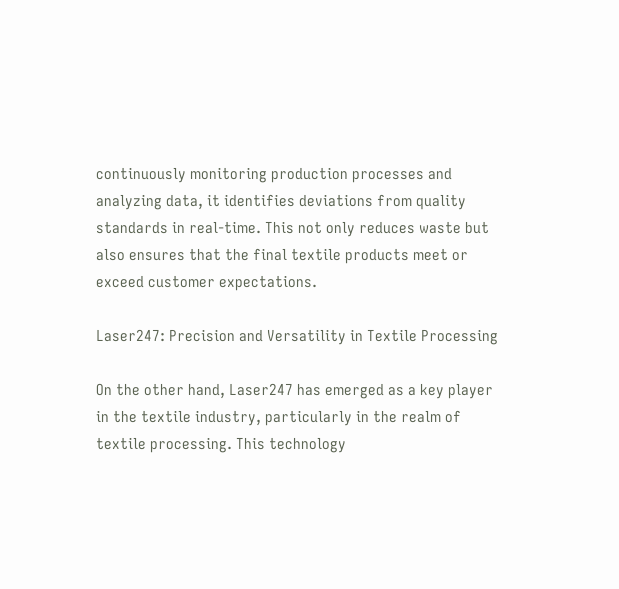continuously monitoring production processes and analyzing data, it identifies deviations from quality standards in real-time. This not only reduces waste but also ensures that the final textile products meet or exceed customer expectations.

Laser247: Precision and Versatility in Textile Processing

On the other hand, Laser247 has emerged as a key player in the textile industry, particularly in the realm of textile processing. This technology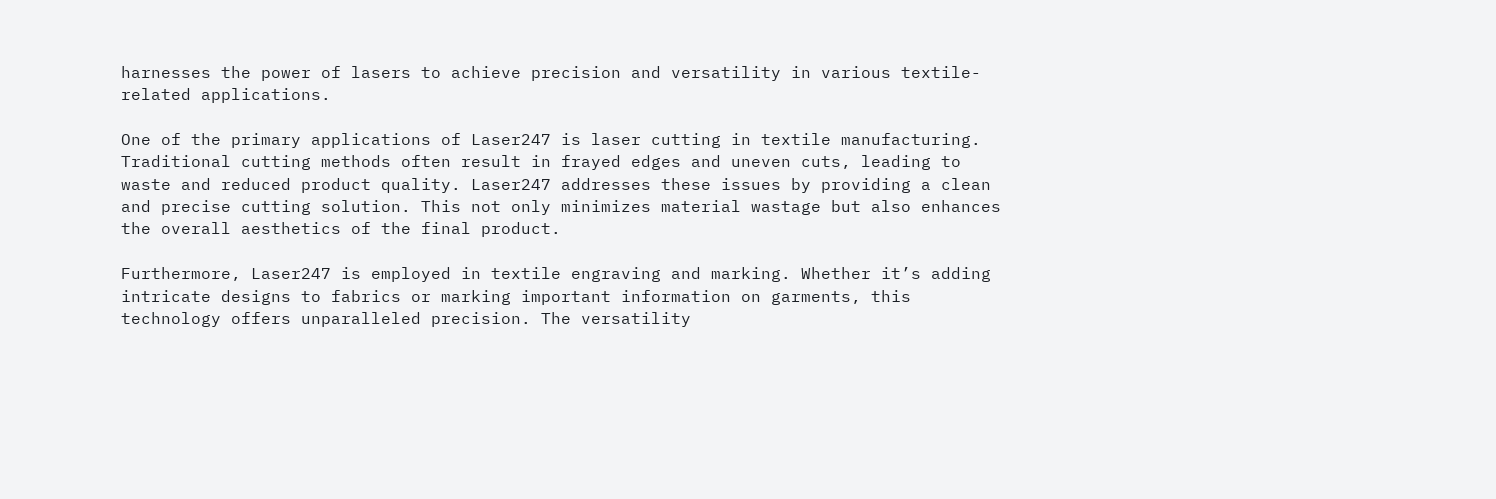harnesses the power of lasers to achieve precision and versatility in various textile-related applications.

One of the primary applications of Laser247 is laser cutting in textile manufacturing. Traditional cutting methods often result in frayed edges and uneven cuts, leading to waste and reduced product quality. Laser247 addresses these issues by providing a clean and precise cutting solution. This not only minimizes material wastage but also enhances the overall aesthetics of the final product.

Furthermore, Laser247 is employed in textile engraving and marking. Whether it’s adding intricate designs to fabrics or marking important information on garments, this technology offers unparalleled precision. The versatility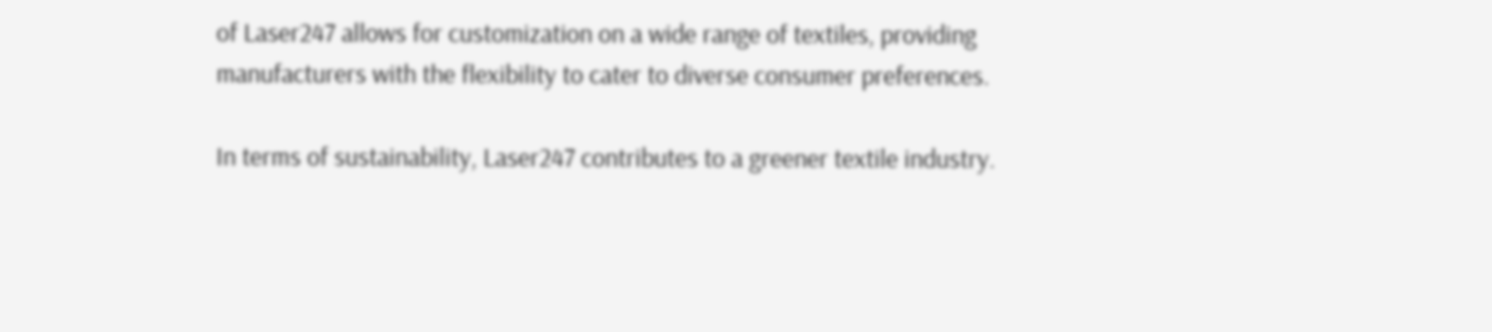of Laser247 allows for customization on a wide range of textiles, providing manufacturers with the flexibility to cater to diverse consumer preferences.

In terms of sustainability, Laser247 contributes to a greener textile industry.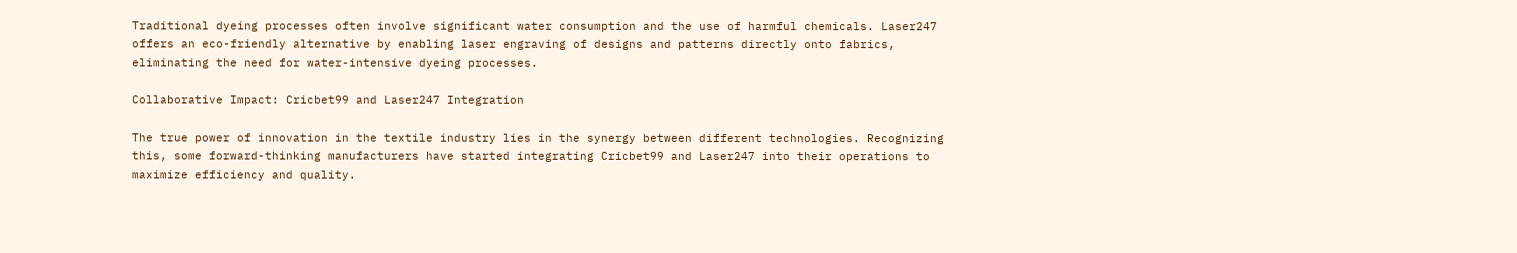Traditional dyeing processes often involve significant water consumption and the use of harmful chemicals. Laser247 offers an eco-friendly alternative by enabling laser engraving of designs and patterns directly onto fabrics, eliminating the need for water-intensive dyeing processes.

Collaborative Impact: Cricbet99 and Laser247 Integration

The true power of innovation in the textile industry lies in the synergy between different technologies. Recognizing this, some forward-thinking manufacturers have started integrating Cricbet99 and Laser247 into their operations to maximize efficiency and quality.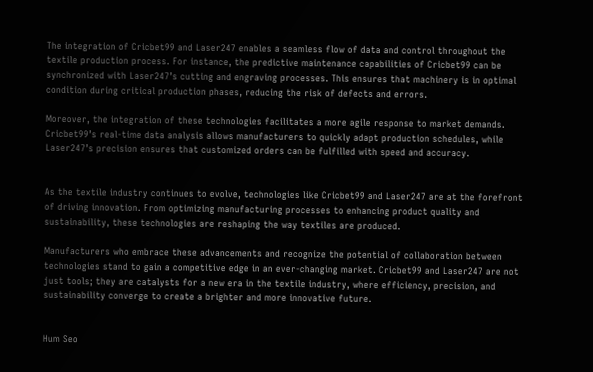The integration of Cricbet99 and Laser247 enables a seamless flow of data and control throughout the textile production process. For instance, the predictive maintenance capabilities of Cricbet99 can be synchronized with Laser247’s cutting and engraving processes. This ensures that machinery is in optimal condition during critical production phases, reducing the risk of defects and errors.

Moreover, the integration of these technologies facilitates a more agile response to market demands. Cricbet99’s real-time data analysis allows manufacturers to quickly adapt production schedules, while Laser247’s precision ensures that customized orders can be fulfilled with speed and accuracy.


As the textile industry continues to evolve, technologies like Cricbet99 and Laser247 are at the forefront of driving innovation. From optimizing manufacturing processes to enhancing product quality and sustainability, these technologies are reshaping the way textiles are produced.

Manufacturers who embrace these advancements and recognize the potential of collaboration between technologies stand to gain a competitive edge in an ever-changing market. Cricbet99 and Laser247 are not just tools; they are catalysts for a new era in the textile industry, where efficiency, precision, and sustainability converge to create a brighter and more innovative future.


Hum Seo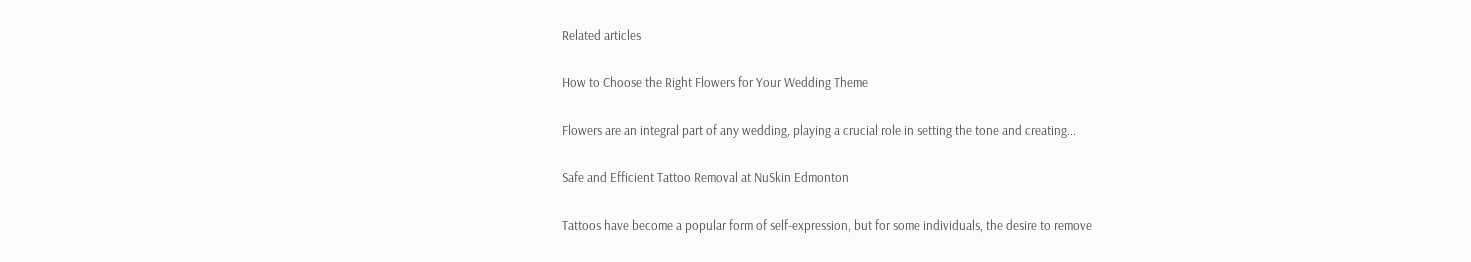Related articles

How to Choose the Right Flowers for Your Wedding Theme

Flowers are an integral part of any wedding, playing a crucial role in setting the tone and creating...

Safe and Efficient Tattoo Removal at NuSkin Edmonton

Tattoos have become a popular form of self-expression, but for some individuals, the desire to remove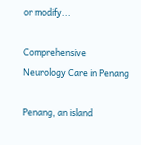or modify...

Comprehensive Neurology Care in Penang

Penang, an island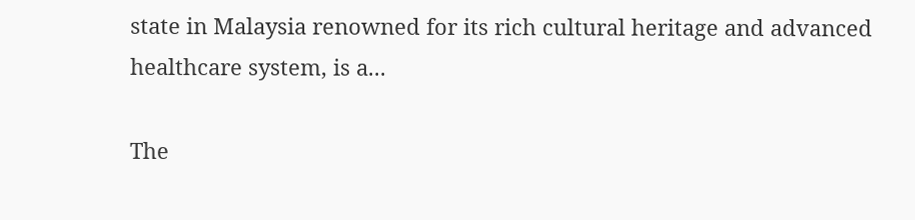state in Malaysia renowned for its rich cultural heritage and advanced healthcare system, is a...

The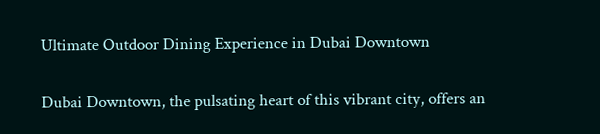Ultimate Outdoor Dining Experience in Dubai Downtown

Dubai Downtown, the pulsating heart of this vibrant city, offers an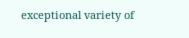exceptional variety of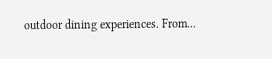outdoor dining experiences. From...